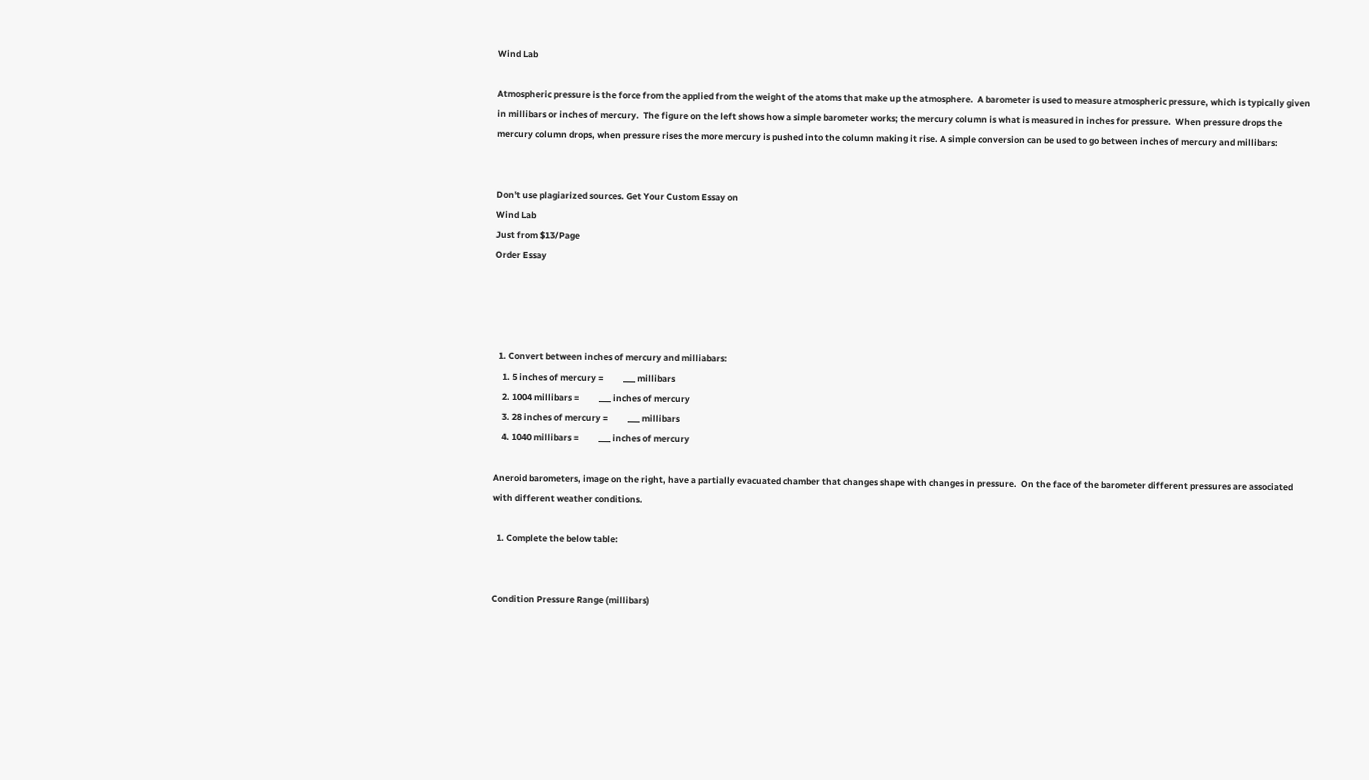Wind Lab

Atmospheric pressure is the force from the applied from the weight of the atoms that make up the atmosphere.  A barometer is used to measure atmospheric pressure, which is typically given in millibars or inches of mercury.  The figure on the left shows how a simple barometer works; the mercury column is what is measured in inches for pressure.  When pressure drops the mercury column drops, when pressure rises the more mercury is pushed into the column making it rise. A simple conversion can be used to go between inches of mercury and millibars:


Don't use plagiarized sources. Get Your Custom Essay on
Wind Lab
Just from $13/Page
Order Essay




  1. Convert between inches of mercury and milliabars:
    1. 5 inches of mercury =          ___ millibars
    2. 1004 millibars =          ___ inches of mercury
    3. 28 inches of mercury =          ___ millibars
    4. 1040 millibars =          ___ inches of mercury

Aneroid barometers, image on the right, have a partially evacuated chamber that changes shape with changes in pressure.  On the face of the barometer different pressures are associated with different weather conditions.

  1. Complete the below table:


Condition Pressure Range (millibars)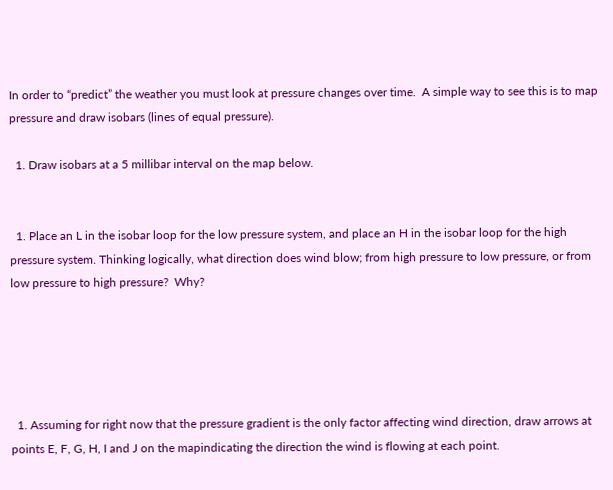In order to “predict” the weather you must look at pressure changes over time.  A simple way to see this is to map pressure and draw isobars (lines of equal pressure).

  1. Draw isobars at a 5 millibar interval on the map below.


  1. Place an L in the isobar loop for the low pressure system, and place an H in the isobar loop for the high pressure system. Thinking logically, what direction does wind blow; from high pressure to low pressure, or from low pressure to high pressure?  Why?





  1. Assuming for right now that the pressure gradient is the only factor affecting wind direction, draw arrows at points E, F, G, H, I and J on the mapindicating the direction the wind is flowing at each point.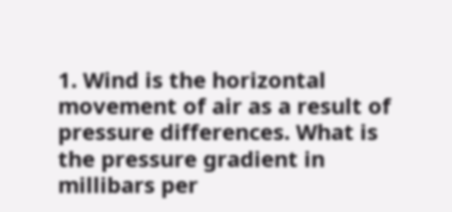1. Wind is the horizontal movement of air as a result of pressure differences. What is the pressure gradient in millibars per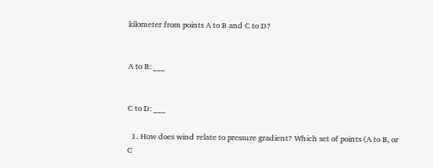kilometer from points A to B and C to D?


A to B: ___


C to D: ___

  1. How does wind relate to pressure gradient? Which set of points (A to B, or C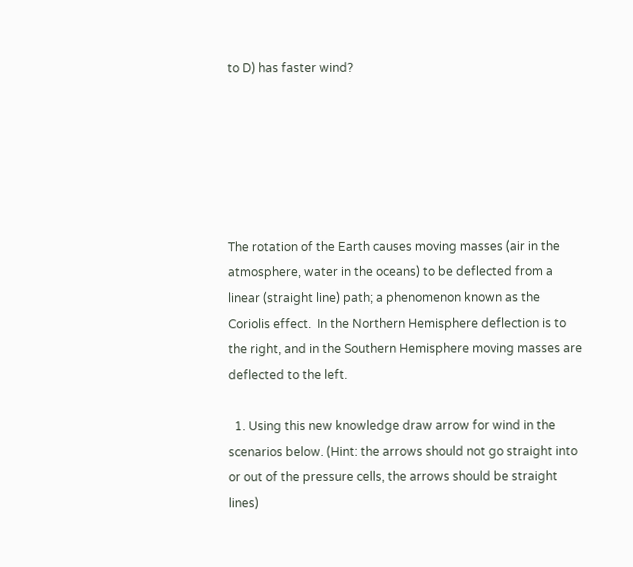to D) has faster wind?






The rotation of the Earth causes moving masses (air in the atmosphere, water in the oceans) to be deflected from a linear (straight line) path; a phenomenon known as the Coriolis effect.  In the Northern Hemisphere deflection is to the right, and in the Southern Hemisphere moving masses are deflected to the left.

  1. Using this new knowledge draw arrow for wind in the scenarios below. (Hint: the arrows should not go straight into or out of the pressure cells, the arrows should be straight lines)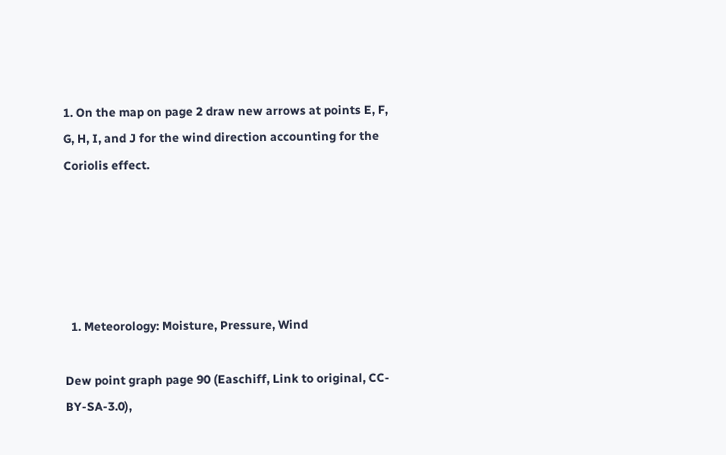1. On the map on page 2 draw new arrows at points E, F, G, H, I, and J for the wind direction accounting for the Coriolis effect.





  1. Meteorology: Moisture, Pressure, Wind

Dew point graph page 90 (Easchiff, Link to original, CC-BY-SA-3.0),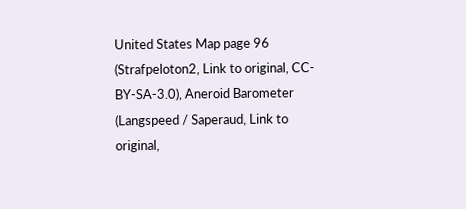United States Map page 96 (Strafpeloton2, Link to original, CC-BY-SA-3.0), Aneroid Barometer (Langspeed / Saperaud, Link to original,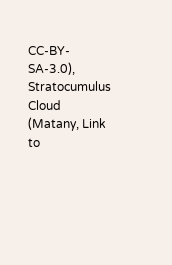CC-BY-SA-3.0), Stratocumulus Cloud (Matany, Link to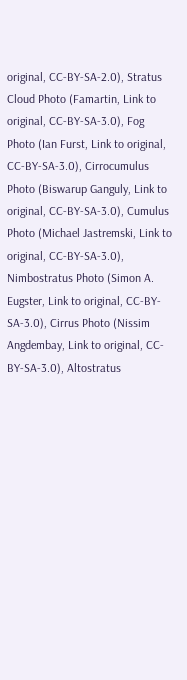original, CC-BY-SA-2.0), Stratus Cloud Photo (Famartin, Link to original, CC-BY-SA-3.0), Fog Photo (Ian Furst, Link to original, CC-BY-SA-3.0), Cirrocumulus Photo (Biswarup Ganguly, Link to original, CC-BY-SA-3.0), Cumulus Photo (Michael Jastremski, Link to original, CC-BY-SA-3.0), Nimbostratus Photo (Simon A. Eugster, Link to original, CC-BY-SA-3.0), Cirrus Photo (Nissim Angdembay, Link to original, CC-BY-SA-3.0), Altostratus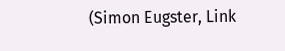(Simon Eugster, Link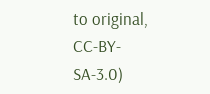to original, CC-BY-SA-3.0)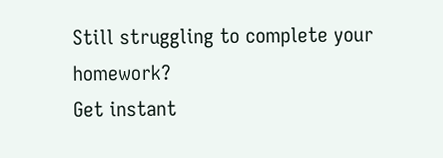Still struggling to complete your homework?
Get instant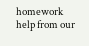homework help from our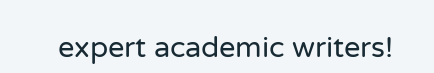expert academic writers!